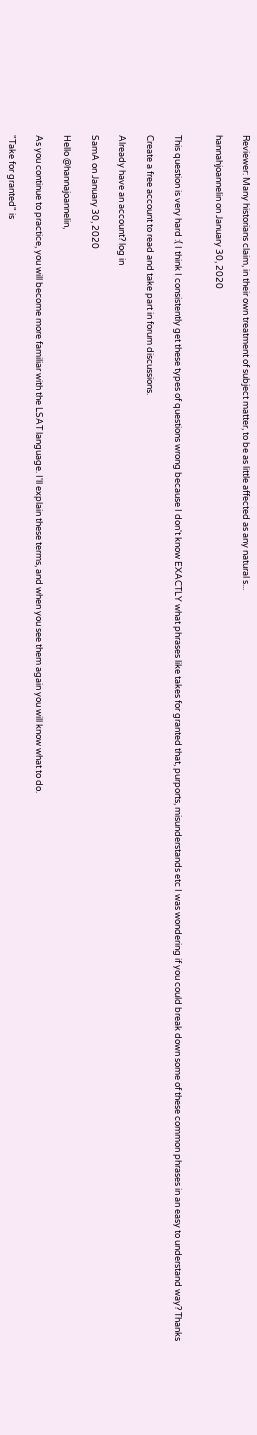Reviewer: Many historians claim, in their own treatment of subject matter, to be as little affected as any natural s...

hannahjoannelin on January 30, 2020


This question is very hard :( I think I consistently get these types of questions wrong because I don't know EXACTLY what phrases like takes for granted that, purports, misunderstands etc I was wondering if you could break down some of these common phrases in an easy to understand way? Thanks

Create a free account to read and take part in forum discussions.

Already have an account? log in

SamA on January 30, 2020

Hello @hannajoannelin,

As you continue to practice, you will become more familiar with the LSAT language. I'll explain these terms, and when you see them again you will know what to do.

"Take for granted" is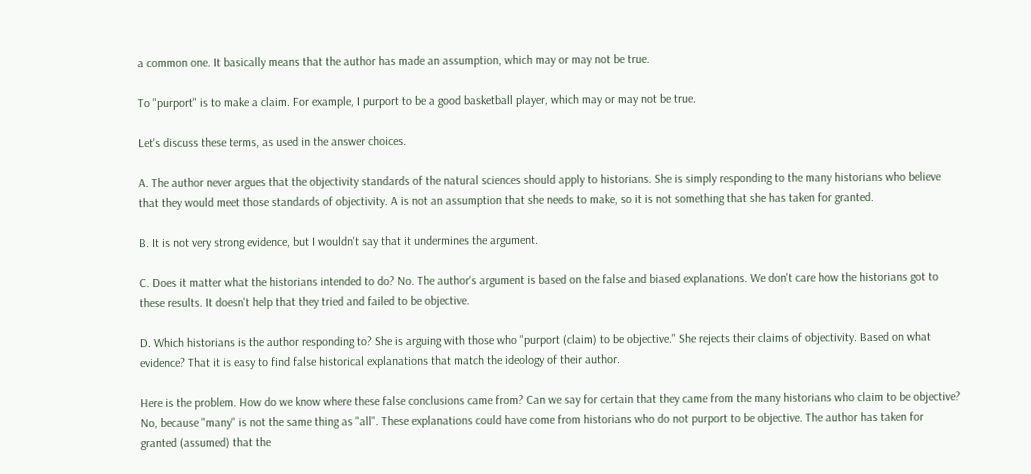a common one. It basically means that the author has made an assumption, which may or may not be true.

To "purport" is to make a claim. For example, I purport to be a good basketball player, which may or may not be true.

Let's discuss these terms, as used in the answer choices.

A. The author never argues that the objectivity standards of the natural sciences should apply to historians. She is simply responding to the many historians who believe that they would meet those standards of objectivity. A is not an assumption that she needs to make, so it is not something that she has taken for granted.

B. It is not very strong evidence, but I wouldn't say that it undermines the argument.

C. Does it matter what the historians intended to do? No. The author's argument is based on the false and biased explanations. We don't care how the historians got to these results. It doesn't help that they tried and failed to be objective.

D. Which historians is the author responding to? She is arguing with those who "purport (claim) to be objective." She rejects their claims of objectivity. Based on what evidence? That it is easy to find false historical explanations that match the ideology of their author.

Here is the problem. How do we know where these false conclusions came from? Can we say for certain that they came from the many historians who claim to be objective? No, because "many" is not the same thing as "all". These explanations could have come from historians who do not purport to be objective. The author has taken for granted (assumed) that the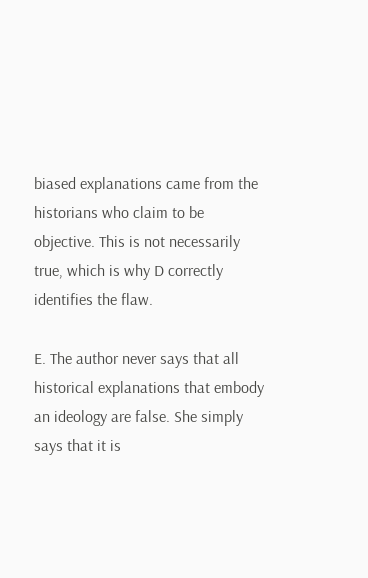biased explanations came from the historians who claim to be objective. This is not necessarily true, which is why D correctly identifies the flaw.

E. The author never says that all historical explanations that embody an ideology are false. She simply says that it is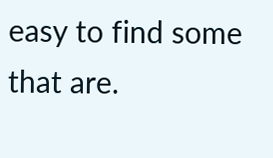easy to find some that are.